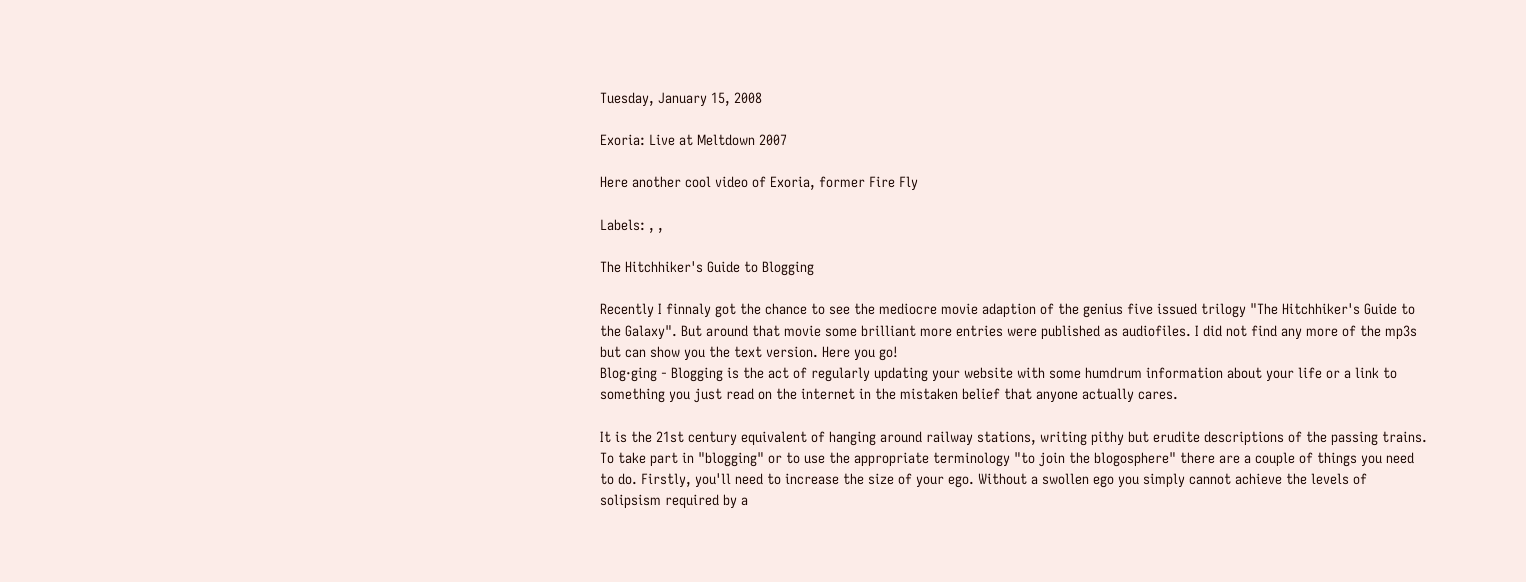Tuesday, January 15, 2008

Exoria: Live at Meltdown 2007

Here another cool video of Exoria, former Fire Fly

Labels: , ,

The Hitchhiker's Guide to Blogging

Recently I finnaly got the chance to see the mediocre movie adaption of the genius five issued trilogy "The Hitchhiker's Guide to the Galaxy". But around that movie some brilliant more entries were published as audiofiles. I did not find any more of the mp3s but can show you the text version. Here you go!
Blog·ging - Blogging is the act of regularly updating your website with some humdrum information about your life or a link to something you just read on the internet in the mistaken belief that anyone actually cares.

It is the 21st century equivalent of hanging around railway stations, writing pithy but erudite descriptions of the passing trains. To take part in "blogging" or to use the appropriate terminology "to join the blogosphere" there are a couple of things you need to do. Firstly, you'll need to increase the size of your ego. Without a swollen ego you simply cannot achieve the levels of solipsism required by a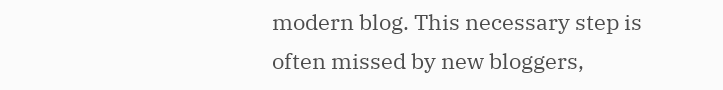modern blog. This necessary step is often missed by new bloggers,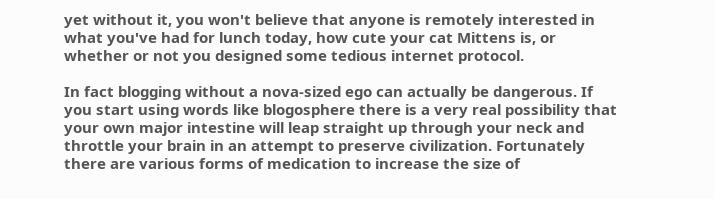yet without it, you won't believe that anyone is remotely interested in what you've had for lunch today, how cute your cat Mittens is, or whether or not you designed some tedious internet protocol.

In fact blogging without a nova-sized ego can actually be dangerous. If you start using words like blogosphere there is a very real possibility that your own major intestine will leap straight up through your neck and throttle your brain in an attempt to preserve civilization. Fortunately there are various forms of medication to increase the size of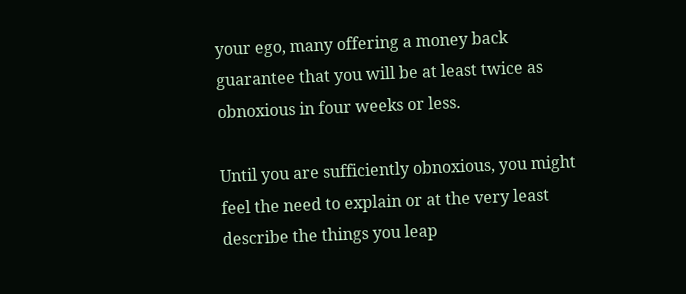your ego, many offering a money back guarantee that you will be at least twice as obnoxious in four weeks or less.

Until you are sufficiently obnoxious, you might feel the need to explain or at the very least describe the things you leap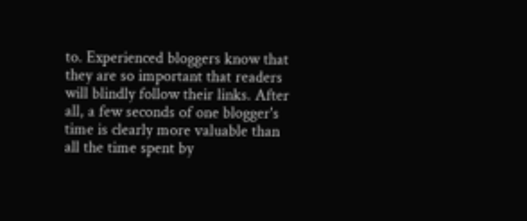to. Experienced bloggers know that they are so important that readers will blindly follow their links. After all, a few seconds of one blogger's time is clearly more valuable than all the time spent by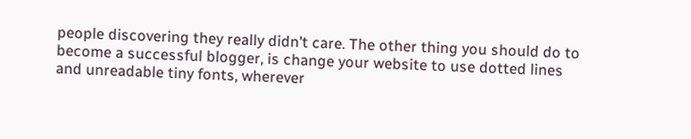people discovering they really didn't care. The other thing you should do to become a successful blogger, is change your website to use dotted lines and unreadable tiny fonts, wherever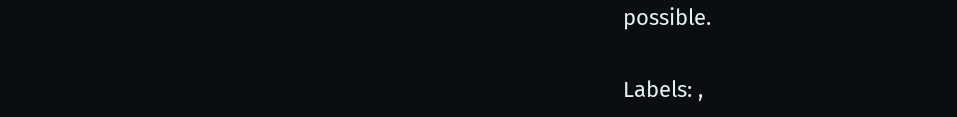possible.

Labels: ,